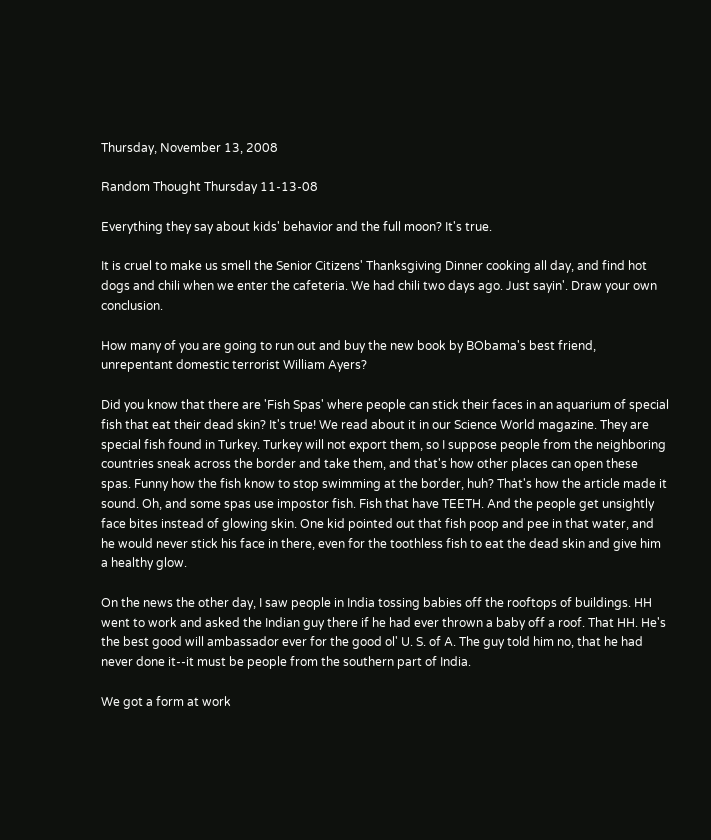Thursday, November 13, 2008

Random Thought Thursday 11-13-08

Everything they say about kids' behavior and the full moon? It's true.

It is cruel to make us smell the Senior Citizens' Thanksgiving Dinner cooking all day, and find hot dogs and chili when we enter the cafeteria. We had chili two days ago. Just sayin'. Draw your own conclusion.

How many of you are going to run out and buy the new book by BObama's best friend, unrepentant domestic terrorist William Ayers?

Did you know that there are 'Fish Spas' where people can stick their faces in an aquarium of special fish that eat their dead skin? It's true! We read about it in our Science World magazine. They are special fish found in Turkey. Turkey will not export them, so I suppose people from the neighboring countries sneak across the border and take them, and that's how other places can open these spas. Funny how the fish know to stop swimming at the border, huh? That's how the article made it sound. Oh, and some spas use impostor fish. Fish that have TEETH. And the people get unsightly face bites instead of glowing skin. One kid pointed out that fish poop and pee in that water, and he would never stick his face in there, even for the toothless fish to eat the dead skin and give him a healthy glow.

On the news the other day, I saw people in India tossing babies off the rooftops of buildings. HH went to work and asked the Indian guy there if he had ever thrown a baby off a roof. That HH. He's the best good will ambassador ever for the good ol' U. S. of A. The guy told him no, that he had never done it--it must be people from the southern part of India.

We got a form at work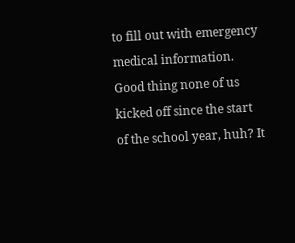to fill out with emergency medical information. Good thing none of us kicked off since the start of the school year, huh? It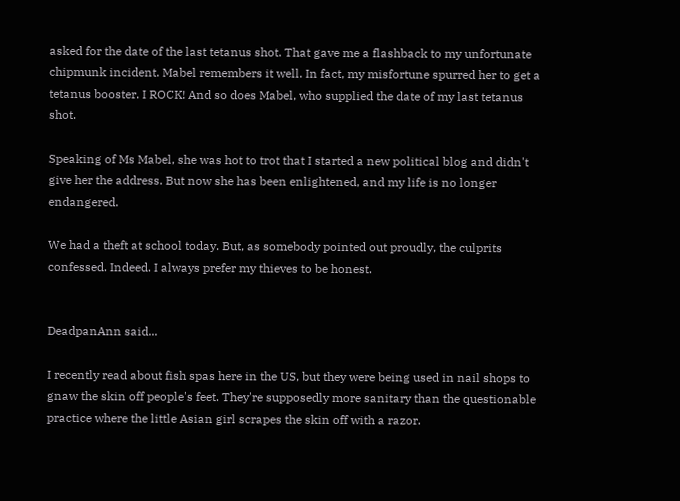asked for the date of the last tetanus shot. That gave me a flashback to my unfortunate chipmunk incident. Mabel remembers it well. In fact, my misfortune spurred her to get a tetanus booster. I ROCK! And so does Mabel, who supplied the date of my last tetanus shot.

Speaking of Ms Mabel, she was hot to trot that I started a new political blog and didn't give her the address. But now she has been enlightened, and my life is no longer endangered.

We had a theft at school today. But, as somebody pointed out proudly, the culprits confessed. Indeed. I always prefer my thieves to be honest.


DeadpanAnn said...

I recently read about fish spas here in the US, but they were being used in nail shops to gnaw the skin off people's feet. They're supposedly more sanitary than the questionable practice where the little Asian girl scrapes the skin off with a razor.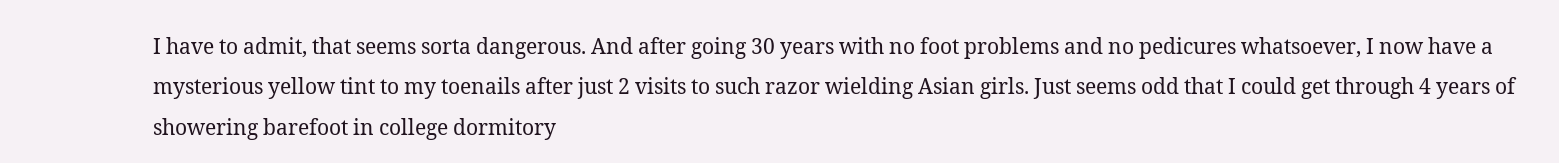I have to admit, that seems sorta dangerous. And after going 30 years with no foot problems and no pedicures whatsoever, I now have a mysterious yellow tint to my toenails after just 2 visits to such razor wielding Asian girls. Just seems odd that I could get through 4 years of showering barefoot in college dormitory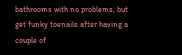bathrooms with no problems, but get funky toenails after having a couple of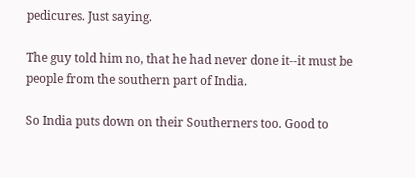pedicures. Just saying.

The guy told him no, that he had never done it--it must be people from the southern part of India.

So India puts down on their Southerners too. Good to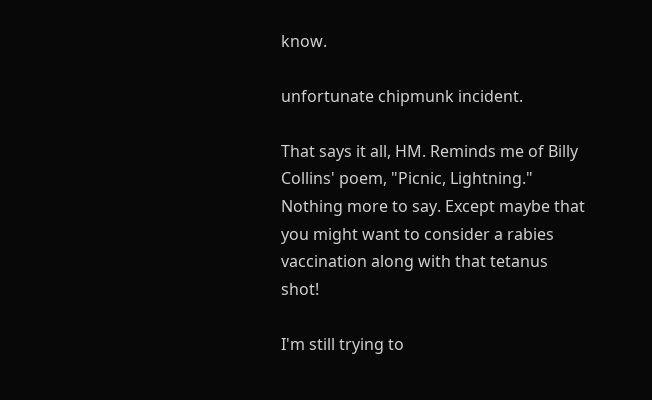know.

unfortunate chipmunk incident.

That says it all, HM. Reminds me of Billy Collins' poem, "Picnic, Lightning." Nothing more to say. Except maybe that you might want to consider a rabies vaccination along with that tetanus shot!

I'm still trying to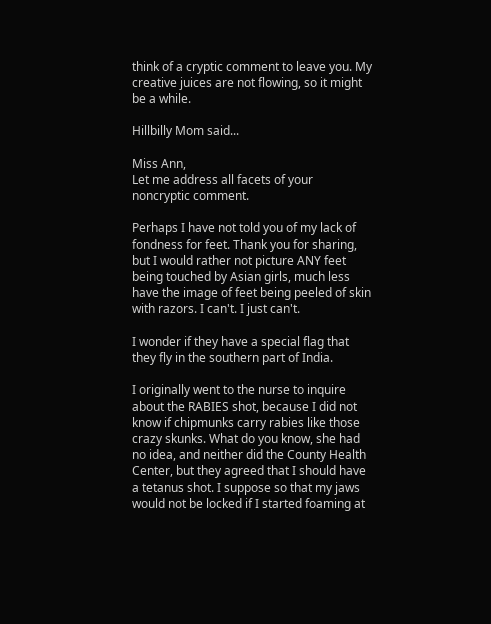think of a cryptic comment to leave you. My creative juices are not flowing, so it might be a while.

Hillbilly Mom said...

Miss Ann,
Let me address all facets of your noncryptic comment.

Perhaps I have not told you of my lack of fondness for feet. Thank you for sharing, but I would rather not picture ANY feet being touched by Asian girls, much less have the image of feet being peeled of skin with razors. I can't. I just can't.

I wonder if they have a special flag that they fly in the southern part of India.

I originally went to the nurse to inquire about the RABIES shot, because I did not know if chipmunks carry rabies like those crazy skunks. What do you know, she had no idea, and neither did the County Health Center, but they agreed that I should have a tetanus shot. I suppose so that my jaws would not be locked if I started foaming at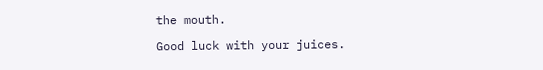the mouth.

Good luck with your juices.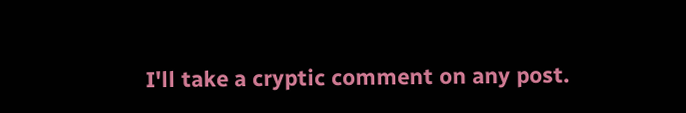I'll take a cryptic comment on any post.